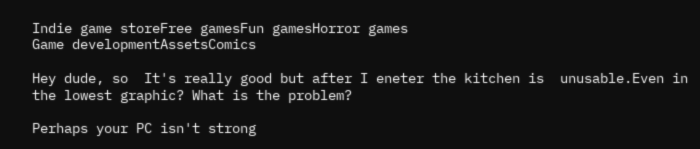Indie game storeFree gamesFun gamesHorror games
Game developmentAssetsComics

Hey dude, so  It's really good but after I eneter the kitchen is  unusable.Even in the lowest graphic? What is the problem?

Perhaps your PC isn't strong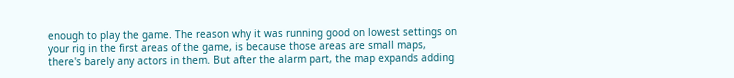enough to play the game. The reason why it was running good on lowest settings on your rig in the first areas of the game, is because those areas are small maps, there's barely any actors in them. But after the alarm part, the map expands adding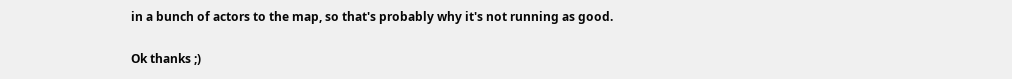in a bunch of actors to the map, so that's probably why it's not running as good.

Ok thanks ;)